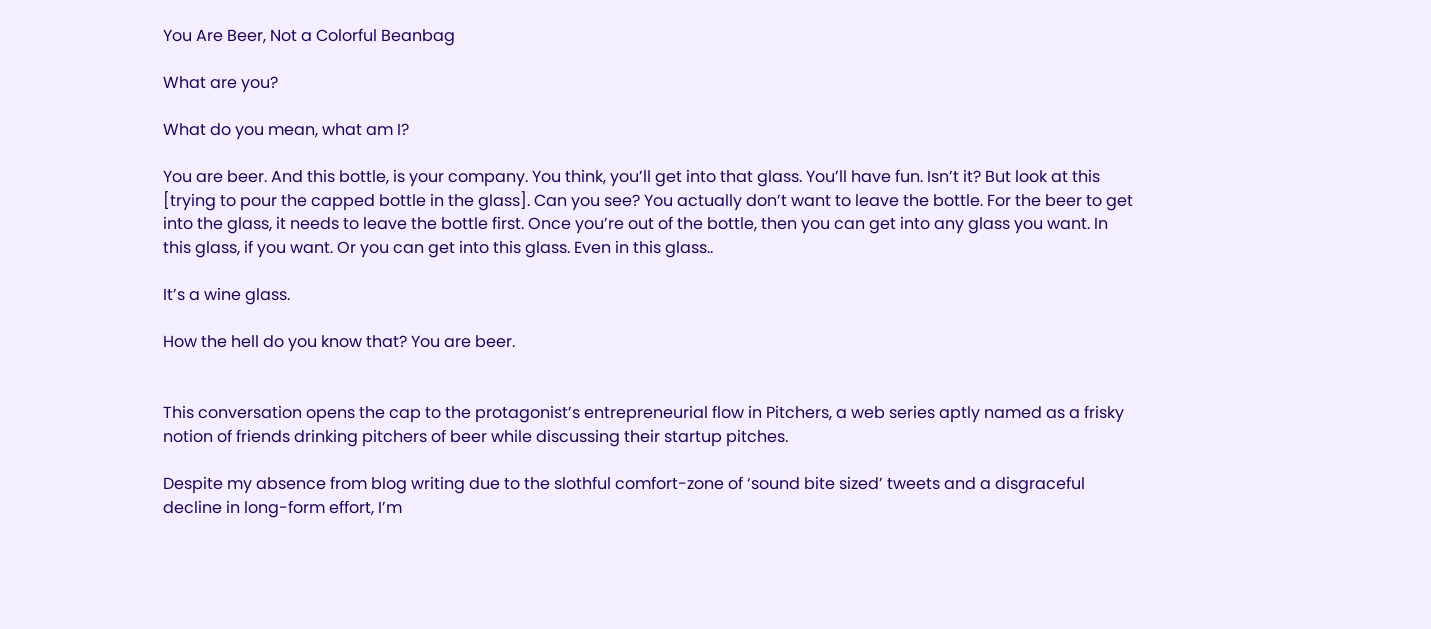You Are Beer, Not a Colorful Beanbag

What are you?

What do you mean, what am I?

You are beer. And this bottle, is your company. You think, you’ll get into that glass. You’ll have fun. Isn’t it? But look at this [trying to pour the capped bottle in the glass]. Can you see? You actually don’t want to leave the bottle. For the beer to get into the glass, it needs to leave the bottle first. Once you’re out of the bottle, then you can get into any glass you want. In this glass, if you want. Or you can get into this glass. Even in this glass..

It’s a wine glass.

How the hell do you know that? You are beer.


This conversation opens the cap to the protagonist’s entrepreneurial flow in Pitchers, a web series aptly named as a frisky notion of friends drinking pitchers of beer while discussing their startup pitches.

Despite my absence from blog writing due to the slothful comfort-zone of ‘sound bite sized’ tweets and a disgraceful decline in long-form effort, I’m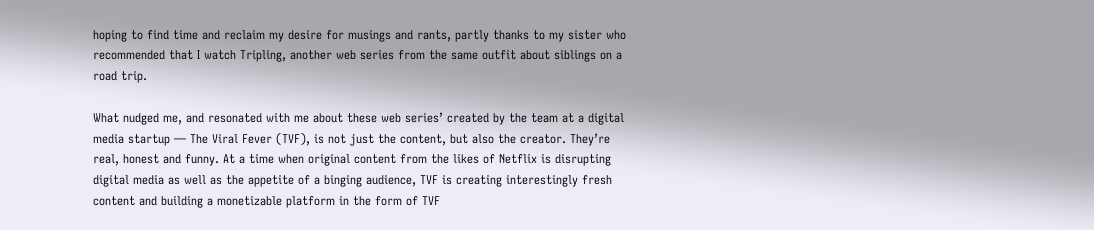hoping to find time and reclaim my desire for musings and rants, partly thanks to my sister who recommended that I watch Tripling, another web series from the same outfit about siblings on a road trip.

What nudged me, and resonated with me about these web series’ created by the team at a digital media startup — The Viral Fever (TVF), is not just the content, but also the creator. They’re real, honest and funny. At a time when original content from the likes of Netflix is disrupting digital media as well as the appetite of a binging audience, TVF is creating interestingly fresh content and building a monetizable platform in the form of TVF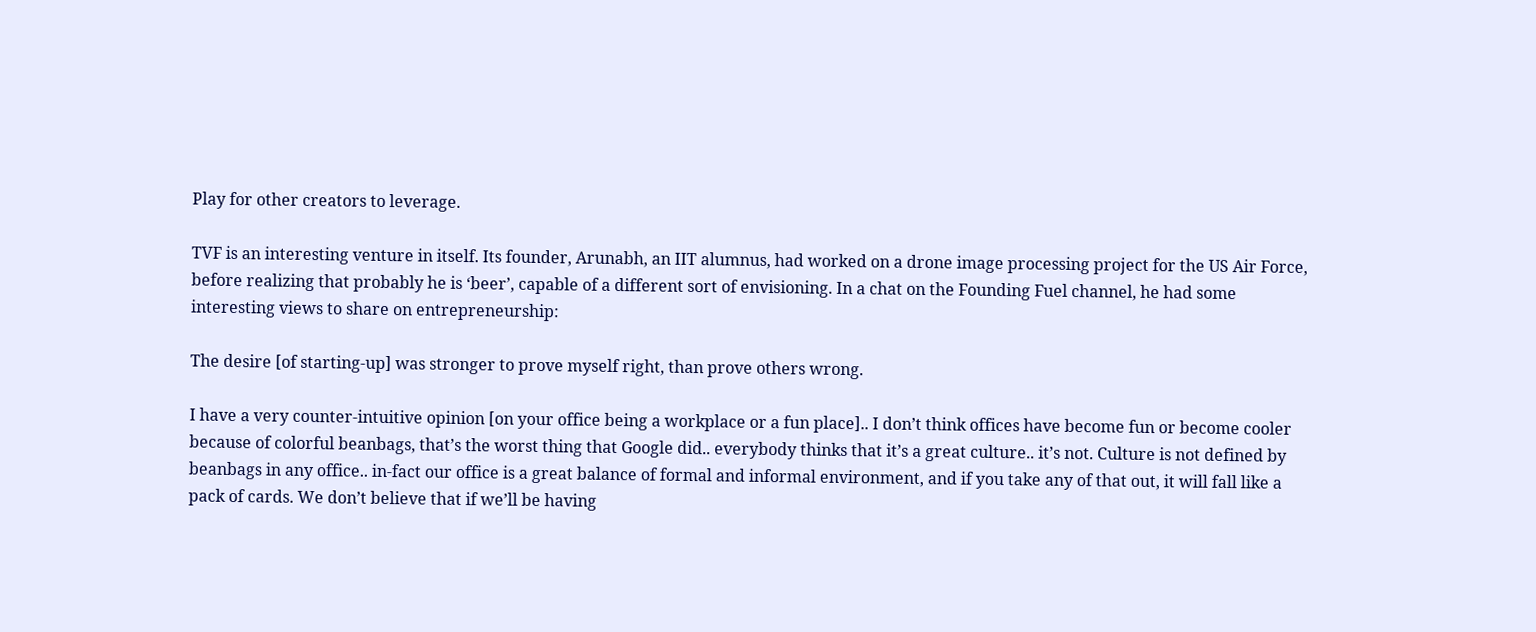Play for other creators to leverage.

TVF is an interesting venture in itself. Its founder, Arunabh, an IIT alumnus, had worked on a drone image processing project for the US Air Force, before realizing that probably he is ‘beer’, capable of a different sort of envisioning. In a chat on the Founding Fuel channel, he had some interesting views to share on entrepreneurship:

The desire [of starting-up] was stronger to prove myself right, than prove others wrong.

I have a very counter-intuitive opinion [on your office being a workplace or a fun place].. I don’t think offices have become fun or become cooler because of colorful beanbags, that’s the worst thing that Google did.. everybody thinks that it’s a great culture.. it’s not. Culture is not defined by beanbags in any office.. in-fact our office is a great balance of formal and informal environment, and if you take any of that out, it will fall like a pack of cards. We don’t believe that if we’ll be having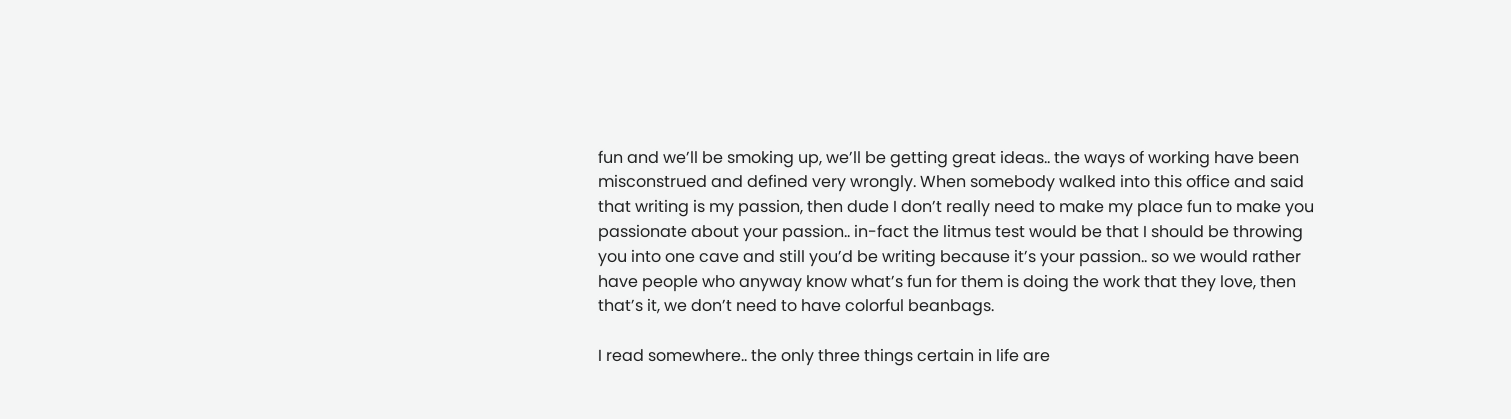fun and we’ll be smoking up, we’ll be getting great ideas.. the ways of working have been misconstrued and defined very wrongly. When somebody walked into this office and said that writing is my passion, then dude I don’t really need to make my place fun to make you passionate about your passion.. in-fact the litmus test would be that I should be throwing you into one cave and still you’d be writing because it’s your passion.. so we would rather have people who anyway know what’s fun for them is doing the work that they love, then that’s it, we don’t need to have colorful beanbags.

I read somewhere.. the only three things certain in life are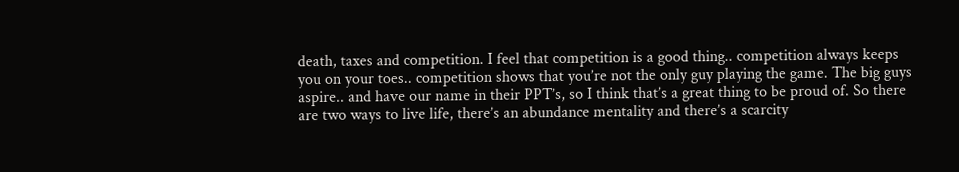death, taxes and competition. I feel that competition is a good thing.. competition always keeps you on your toes.. competition shows that you’re not the only guy playing the game. The big guys aspire.. and have our name in their PPT’s, so I think that’s a great thing to be proud of. So there are two ways to live life, there’s an abundance mentality and there’s a scarcity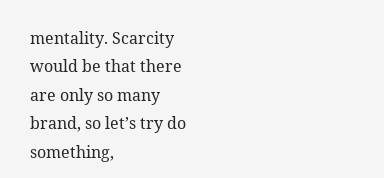mentality. Scarcity would be that there are only so many brand, so let’s try do something,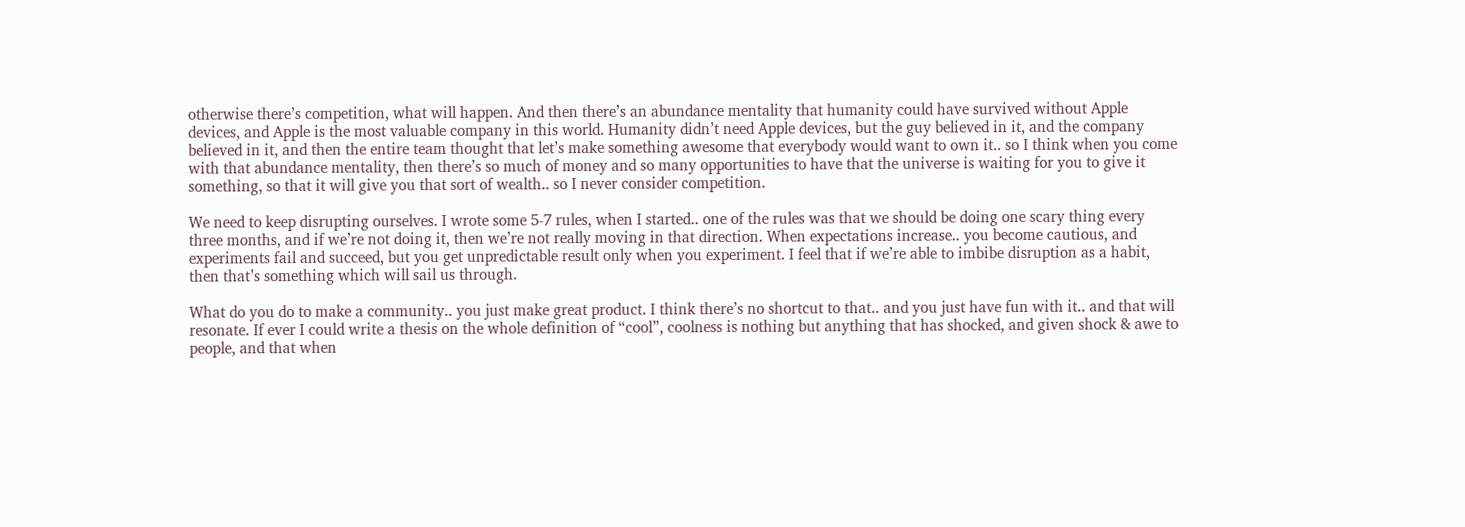otherwise there’s competition, what will happen. And then there’s an abundance mentality that humanity could have survived without Apple devices, and Apple is the most valuable company in this world. Humanity didn’t need Apple devices, but the guy believed in it, and the company believed in it, and then the entire team thought that let’s make something awesome that everybody would want to own it.. so I think when you come with that abundance mentality, then there’s so much of money and so many opportunities to have that the universe is waiting for you to give it something, so that it will give you that sort of wealth.. so I never consider competition.

We need to keep disrupting ourselves. I wrote some 5-7 rules, when I started.. one of the rules was that we should be doing one scary thing every three months, and if we’re not doing it, then we’re not really moving in that direction. When expectations increase.. you become cautious, and experiments fail and succeed, but you get unpredictable result only when you experiment. I feel that if we’re able to imbibe disruption as a habit, then that’s something which will sail us through.

What do you do to make a community.. you just make great product. I think there’s no shortcut to that.. and you just have fun with it.. and that will resonate. If ever I could write a thesis on the whole definition of “cool”, coolness is nothing but anything that has shocked, and given shock & awe to people, and that when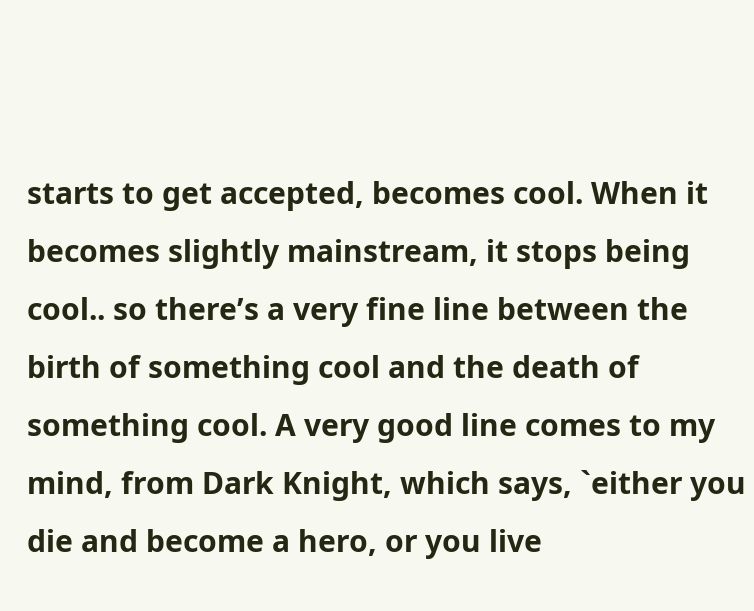starts to get accepted, becomes cool. When it becomes slightly mainstream, it stops being cool.. so there’s a very fine line between the birth of something cool and the death of something cool. A very good line comes to my mind, from Dark Knight, which says, `either you die and become a hero, or you live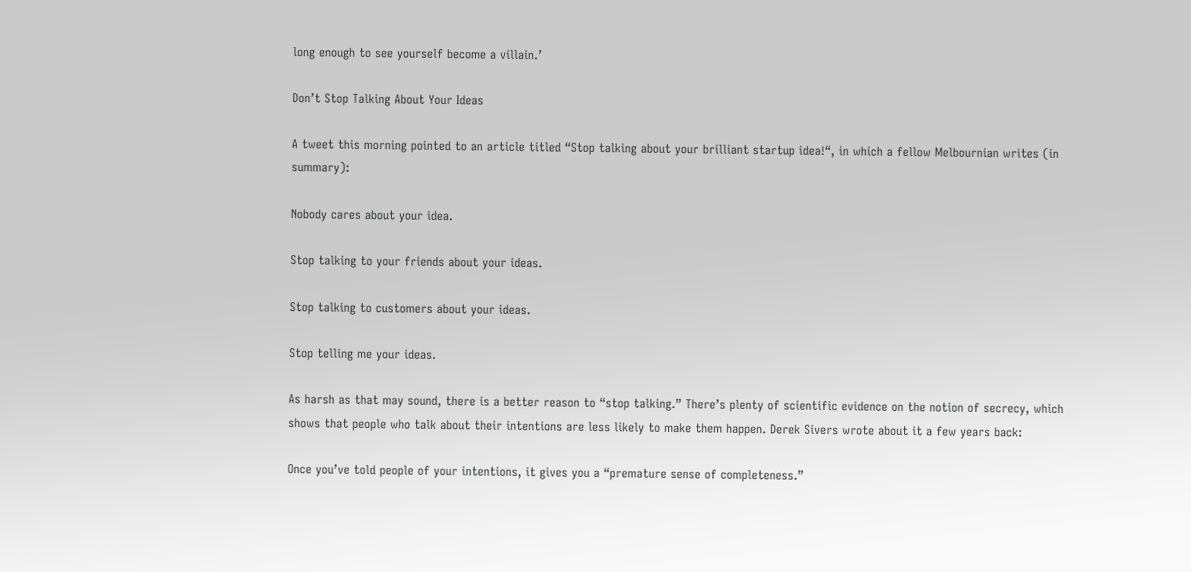long enough to see yourself become a villain.’

Don’t Stop Talking About Your Ideas

A tweet this morning pointed to an article titled “Stop talking about your brilliant startup idea!“, in which a fellow Melbournian writes (in summary):

Nobody cares about your idea.

Stop talking to your friends about your ideas.

Stop talking to customers about your ideas.

Stop telling me your ideas.

As harsh as that may sound, there is a better reason to “stop talking.” There’s plenty of scientific evidence on the notion of secrecy, which shows that people who talk about their intentions are less likely to make them happen. Derek Sivers wrote about it a few years back:

Once you’ve told people of your intentions, it gives you a “premature sense of completeness.”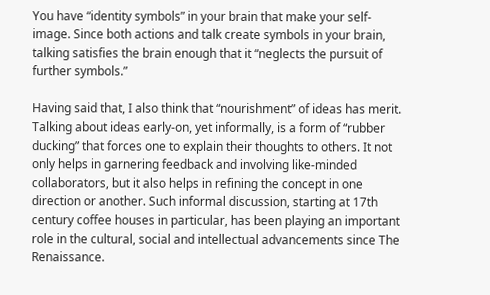You have “identity symbols” in your brain that make your self-image. Since both actions and talk create symbols in your brain, talking satisfies the brain enough that it “neglects the pursuit of further symbols.”

Having said that, I also think that “nourishment” of ideas has merit. Talking about ideas early-on, yet informally, is a form of “rubber ducking” that forces one to explain their thoughts to others. It not only helps in garnering feedback and involving like-minded collaborators, but it also helps in refining the concept in one direction or another. Such informal discussion, starting at 17th century coffee houses in particular, has been playing an important role in the cultural, social and intellectual advancements since The Renaissance.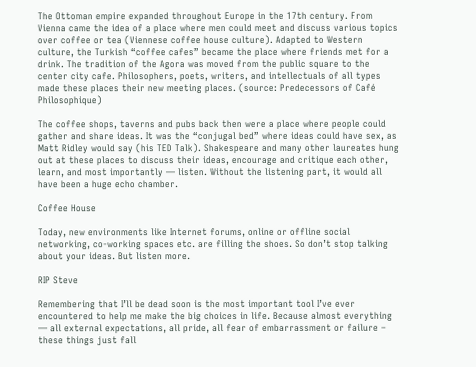The Ottoman empire expanded throughout Europe in the 17th century. From Vienna came the idea of a place where men could meet and discuss various topics over coffee or tea (Viennese coffee house culture). Adapted to Western culture, the Turkish “coffee cafes” became the place where friends met for a drink. The tradition of the Agora was moved from the public square to the center city cafe. Philosophers, poets, writers, and intellectuals of all types made these places their new meeting places. (source: Predecessors of Café Philosophique)

The coffee shops, taverns and pubs back then were a place where people could gather and share ideas. It was the “conjugal bed” where ideas could have sex, as Matt Ridley would say (his TED Talk). Shakespeare and many other laureates hung out at these places to discuss their ideas, encourage and critique each other, learn, and most importantly — listen. Without the listening part, it would all have been a huge echo chamber.

Coffee House

Today, new environments like Internet forums, online or offline social networking, co-working spaces etc. are filling the shoes. So don’t stop talking about your ideas. But listen more.

RIP Steve

Remembering that I’ll be dead soon is the most important tool I’ve ever encountered to help me make the big choices in life. Because almost everything — all external expectations, all pride, all fear of embarrassment or failure – these things just fall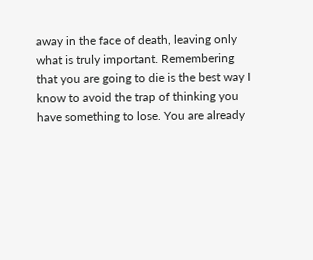away in the face of death, leaving only what is truly important. Remembering that you are going to die is the best way I know to avoid the trap of thinking you have something to lose. You are already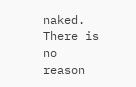naked. There is no reason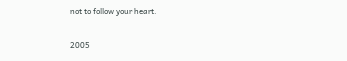not to follow your heart.

2005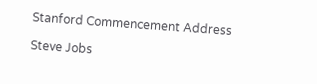Stanford Commencement Address

Steve Jobs